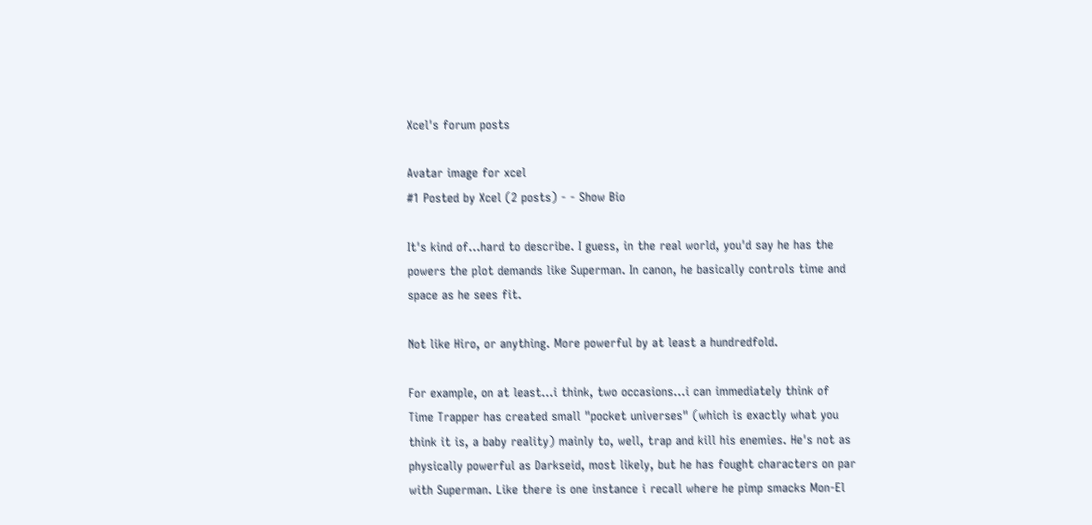Xcel's forum posts

Avatar image for xcel
#1 Posted by Xcel (2 posts) - - Show Bio

It's kind of...hard to describe. I guess, in the real world, you'd say he has the powers the plot demands like Superman. In canon, he basically controls time and space as he sees fit.

Not like Hiro, or anything. More powerful by at least a hundredfold.

For example, on at least...i think, two occasions...i can immediately think of Time Trapper has created small "pocket universes" (which is exactly what you think it is, a baby reality) mainly to, well, trap and kill his enemies. He's not as physically powerful as Darkseid, most likely, but he has fought characters on par with Superman. Like there is one instance i recall where he pimp smacks Mon-El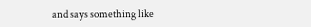and says something like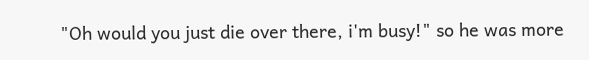"Oh would you just die over there, i'm busy!" so he was more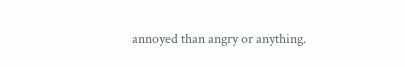annoyed than angry or anything.